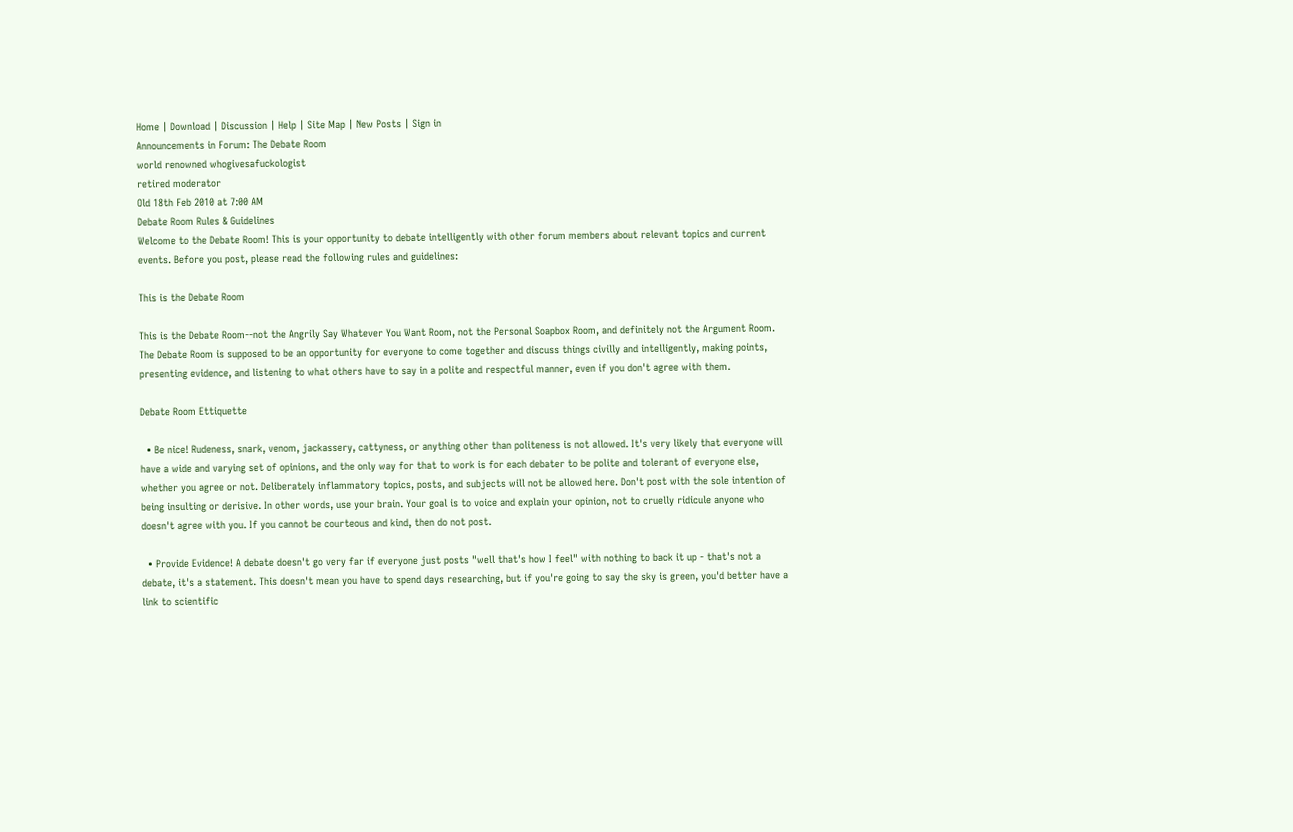Home | Download | Discussion | Help | Site Map | New Posts | Sign in
Announcements in Forum: The Debate Room
world renowned whogivesafuckologist
retired moderator
Old 18th Feb 2010 at 7:00 AM
Debate Room Rules & Guidelines
Welcome to the Debate Room! This is your opportunity to debate intelligently with other forum members about relevant topics and current events. Before you post, please read the following rules and guidelines:

This is the Debate Room

This is the Debate Room--not the Angrily Say Whatever You Want Room, not the Personal Soapbox Room, and definitely not the Argument Room. The Debate Room is supposed to be an opportunity for everyone to come together and discuss things civilly and intelligently, making points, presenting evidence, and listening to what others have to say in a polite and respectful manner, even if you don't agree with them.

Debate Room Ettiquette

  • Be nice! Rudeness, snark, venom, jackassery, cattyness, or anything other than politeness is not allowed. It's very likely that everyone will have a wide and varying set of opinions, and the only way for that to work is for each debater to be polite and tolerant of everyone else, whether you agree or not. Deliberately inflammatory topics, posts, and subjects will not be allowed here. Don't post with the sole intention of being insulting or derisive. In other words, use your brain. Your goal is to voice and explain your opinion, not to cruelly ridicule anyone who doesn't agree with you. If you cannot be courteous and kind, then do not post.

  • Provide Evidence! A debate doesn't go very far if everyone just posts "well that's how I feel" with nothing to back it up - that's not a debate, it's a statement. This doesn't mean you have to spend days researching, but if you're going to say the sky is green, you'd better have a link to scientific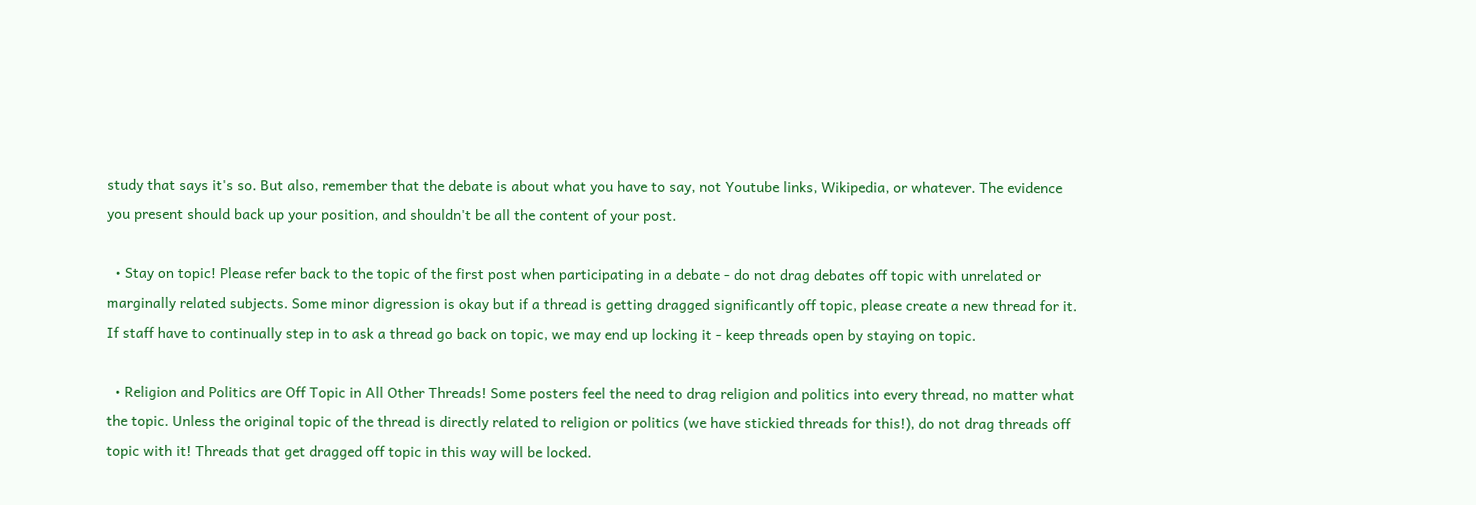study that says it's so. But also, remember that the debate is about what you have to say, not Youtube links, Wikipedia, or whatever. The evidence you present should back up your position, and shouldn't be all the content of your post.

  • Stay on topic! Please refer back to the topic of the first post when participating in a debate - do not drag debates off topic with unrelated or marginally related subjects. Some minor digression is okay but if a thread is getting dragged significantly off topic, please create a new thread for it. If staff have to continually step in to ask a thread go back on topic, we may end up locking it - keep threads open by staying on topic.

  • Religion and Politics are Off Topic in All Other Threads! Some posters feel the need to drag religion and politics into every thread, no matter what the topic. Unless the original topic of the thread is directly related to religion or politics (we have stickied threads for this!), do not drag threads off topic with it! Threads that get dragged off topic in this way will be locked.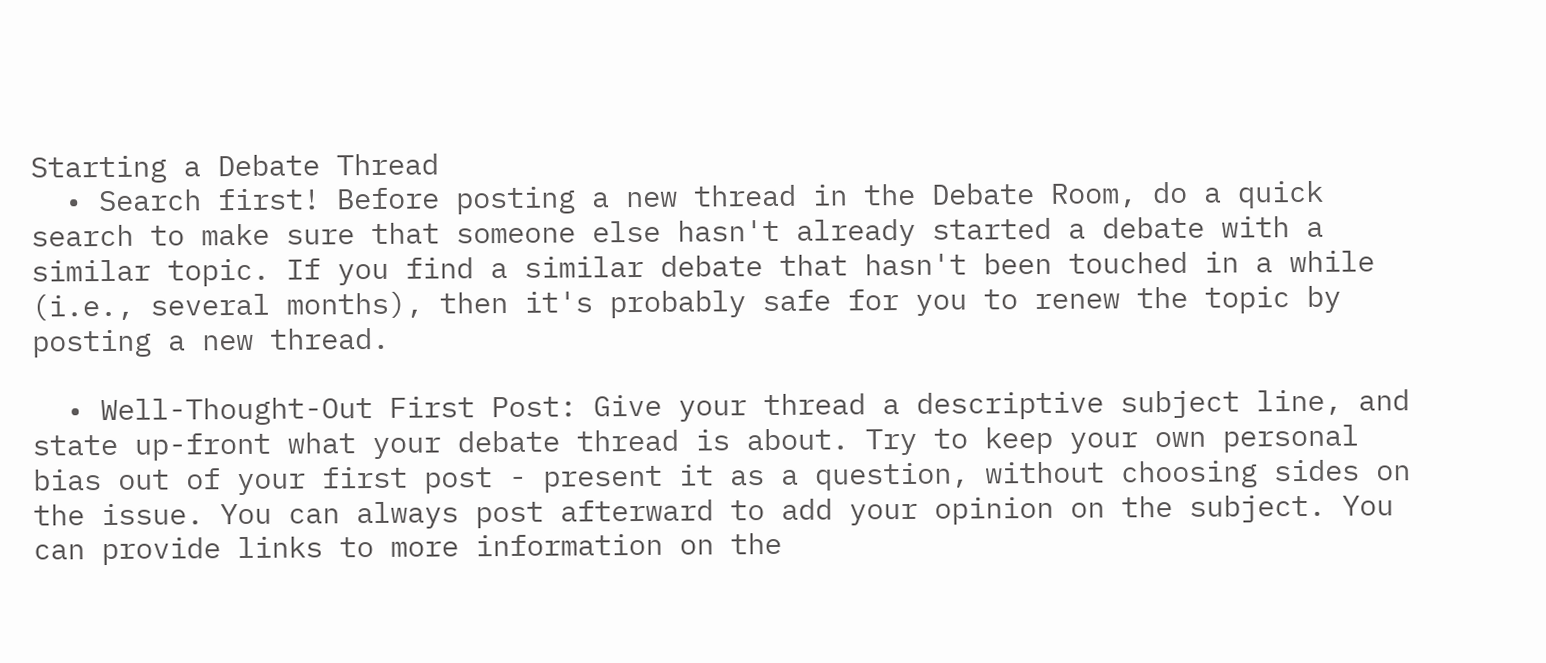Starting a Debate Thread
  • Search first! Before posting a new thread in the Debate Room, do a quick search to make sure that someone else hasn't already started a debate with a similar topic. If you find a similar debate that hasn't been touched in a while (i.e., several months), then it's probably safe for you to renew the topic by posting a new thread.

  • Well-Thought-Out First Post: Give your thread a descriptive subject line, and state up-front what your debate thread is about. Try to keep your own personal bias out of your first post - present it as a question, without choosing sides on the issue. You can always post afterward to add your opinion on the subject. You can provide links to more information on the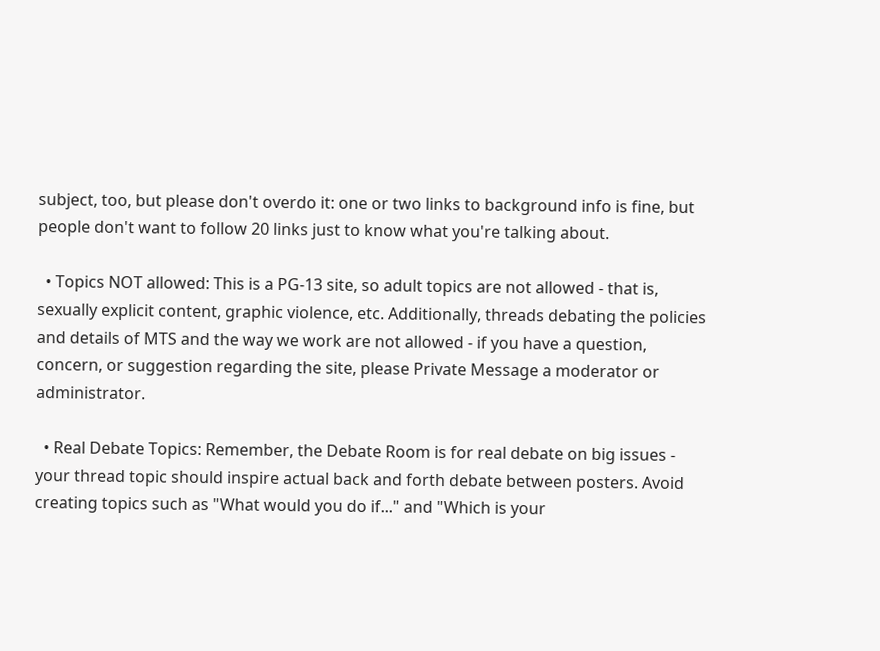subject, too, but please don't overdo it: one or two links to background info is fine, but people don't want to follow 20 links just to know what you're talking about.

  • Topics NOT allowed: This is a PG-13 site, so adult topics are not allowed - that is, sexually explicit content, graphic violence, etc. Additionally, threads debating the policies and details of MTS and the way we work are not allowed - if you have a question, concern, or suggestion regarding the site, please Private Message a moderator or administrator.

  • Real Debate Topics: Remember, the Debate Room is for real debate on big issues - your thread topic should inspire actual back and forth debate between posters. Avoid creating topics such as "What would you do if..." and "Which is your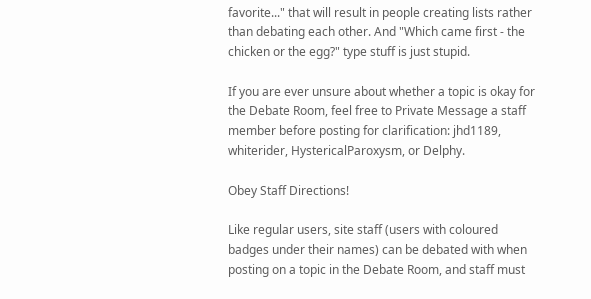favorite..." that will result in people creating lists rather than debating each other. And "Which came first - the chicken or the egg?" type stuff is just stupid.

If you are ever unsure about whether a topic is okay for the Debate Room, feel free to Private Message a staff member before posting for clarification: jhd1189, whiterider, HystericalParoxysm, or Delphy.

Obey Staff Directions!

Like regular users, site staff (users with coloured badges under their names) can be debated with when posting on a topic in the Debate Room, and staff must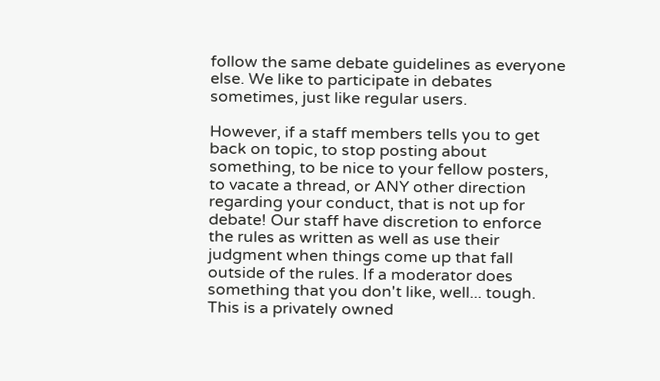follow the same debate guidelines as everyone else. We like to participate in debates sometimes, just like regular users.

However, if a staff members tells you to get back on topic, to stop posting about something, to be nice to your fellow posters, to vacate a thread, or ANY other direction regarding your conduct, that is not up for debate! Our staff have discretion to enforce the rules as written as well as use their judgment when things come up that fall outside of the rules. If a moderator does something that you don't like, well... tough. This is a privately owned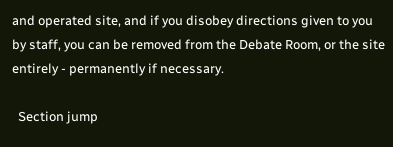and operated site, and if you disobey directions given to you by staff, you can be removed from the Debate Room, or the site entirely - permanently if necessary.

  Section jump